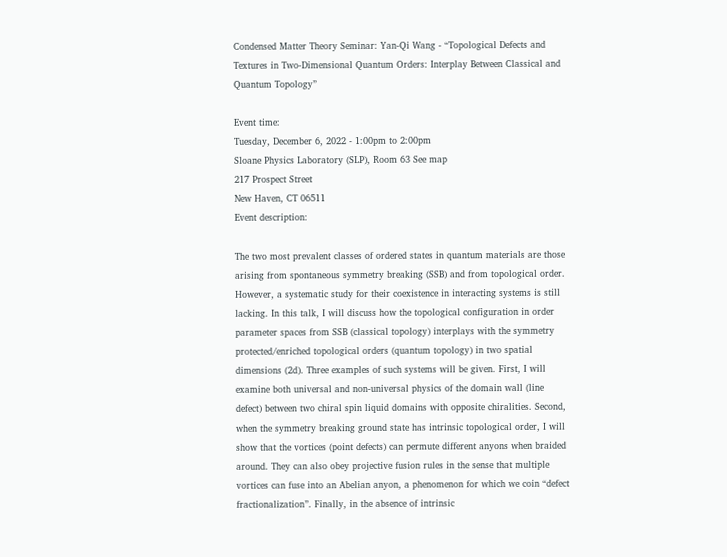Condensed Matter Theory Seminar: Yan-Qi Wang - “Topological Defects and Textures in Two-Dimensional Quantum Orders: Interplay Between Classical and Quantum Topology”

Event time:
Tuesday, December 6, 2022 - 1:00pm to 2:00pm
Sloane Physics Laboratory (SLP), Room 63 See map
217 Prospect Street
New Haven, CT 06511
Event description:

The two most prevalent classes of ordered states in quantum materials are those arising from spontaneous symmetry breaking (SSB) and from topological order. However, a systematic study for their coexistence in interacting systems is still lacking. In this talk, I will discuss how the topological configuration in order parameter spaces from SSB (classical topology) interplays with the symmetry protected/enriched topological orders (quantum topology) in two spatial dimensions (2d). Three examples of such systems will be given. First, I will examine both universal and non-universal physics of the domain wall (line defect) between two chiral spin liquid domains with opposite chiralities. Second, when the symmetry breaking ground state has intrinsic topological order, I will show that the vortices (point defects) can permute different anyons when braided around. They can also obey projective fusion rules in the sense that multiple vortices can fuse into an Abelian anyon, a phenomenon for which we coin “defect fractionalization”. Finally, in the absence of intrinsic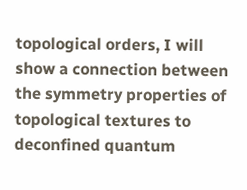topological orders, I will show a connection between the symmetry properties of topological textures to deconfined quantum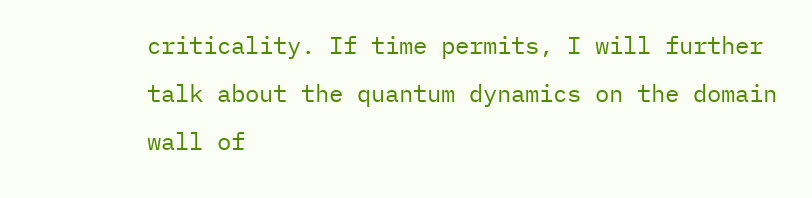criticality. If time permits, I will further talk about the quantum dynamics on the domain wall of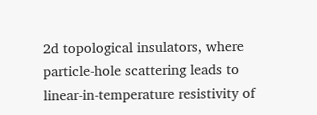2d topological insulators, where particle-hole scattering leads to linear-in-temperature resistivity of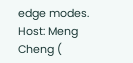edge modes.
Host: Meng Cheng (